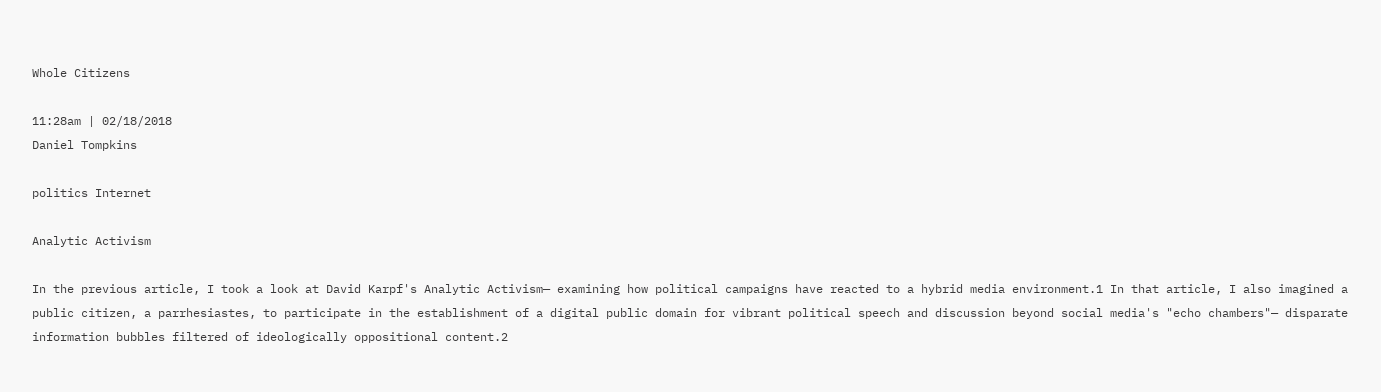Whole Citizens

11:28am | 02/18/2018
Daniel Tompkins

politics Internet

Analytic Activism

In the previous article, I took a look at David Karpf's Analytic Activism— examining how political campaigns have reacted to a hybrid media environment.1 In that article, I also imagined a public citizen, a parrhesiastes, to participate in the establishment of a digital public domain for vibrant political speech and discussion beyond social media's "echo chambers"— disparate information bubbles filtered of ideologically oppositional content.2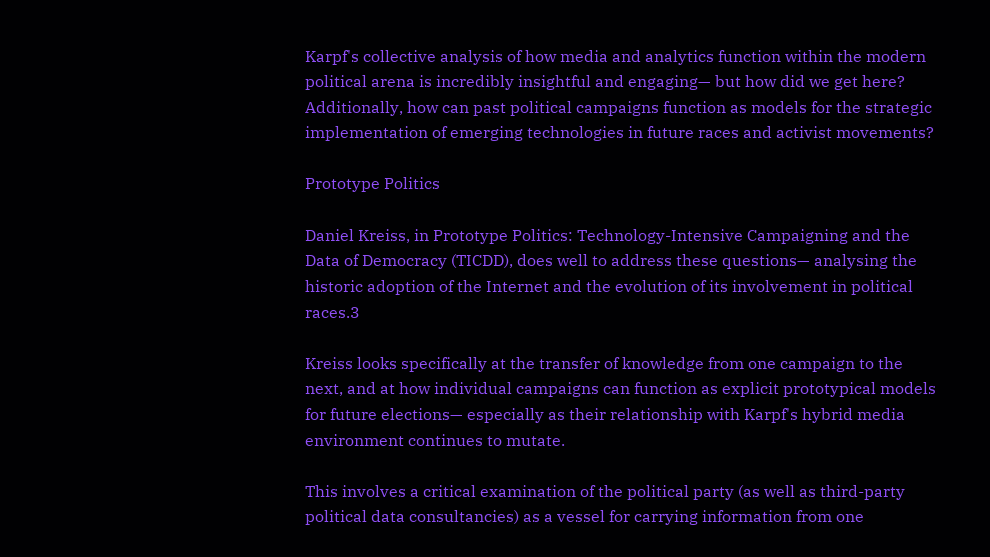Karpf's collective analysis of how media and analytics function within the modern political arena is incredibly insightful and engaging— but how did we get here? Additionally, how can past political campaigns function as models for the strategic implementation of emerging technologies in future races and activist movements?

Prototype Politics

Daniel Kreiss, in Prototype Politics: Technology-Intensive Campaigning and the Data of Democracy (TICDD), does well to address these questions— analysing the historic adoption of the Internet and the evolution of its involvement in political races.3

Kreiss looks specifically at the transfer of knowledge from one campaign to the next, and at how individual campaigns can function as explicit prototypical models for future elections— especially as their relationship with Karpf's hybrid media environment continues to mutate.

This involves a critical examination of the political party (as well as third-party political data consultancies) as a vessel for carrying information from one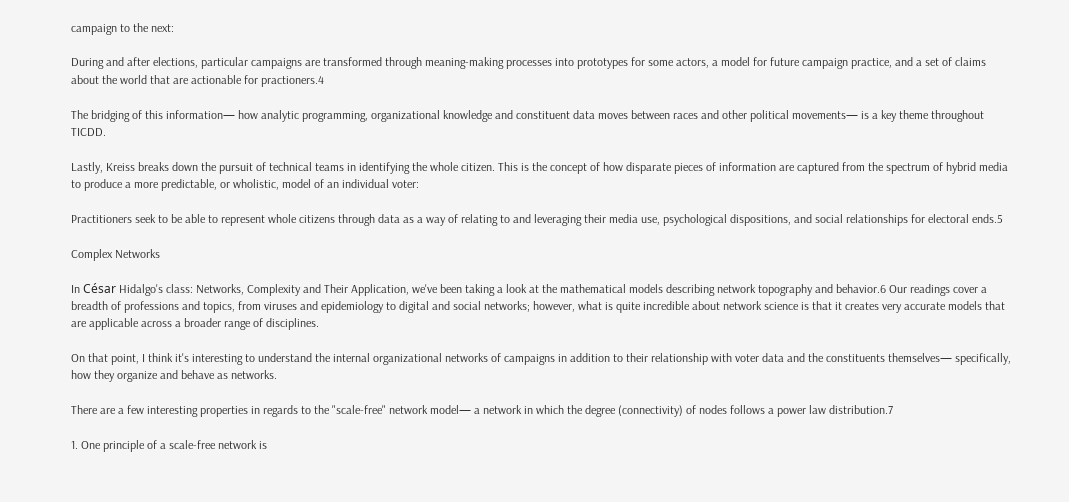campaign to the next:

During and after elections, particular campaigns are transformed through meaning-making processes into prototypes for some actors, a model for future campaign practice, and a set of claims about the world that are actionable for practioners.4

The bridging of this information— how analytic programming, organizational knowledge and constituent data moves between races and other political movements— is a key theme throughout TICDD.

Lastly, Kreiss breaks down the pursuit of technical teams in identifying the whole citizen. This is the concept of how disparate pieces of information are captured from the spectrum of hybrid media to produce a more predictable, or wholistic, model of an individual voter:

Practitioners seek to be able to represent whole citizens through data as a way of relating to and leveraging their media use, psychological dispositions, and social relationships for electoral ends.5

Complex Networks

In César Hidalgo's class: Networks, Complexity and Their Application, we've been taking a look at the mathematical models describing network topography and behavior.6 Our readings cover a breadth of professions and topics, from viruses and epidemiology to digital and social networks; however, what is quite incredible about network science is that it creates very accurate models that are applicable across a broader range of disciplines.

On that point, I think it's interesting to understand the internal organizational networks of campaigns in addition to their relationship with voter data and the constituents themselves— specifically, how they organize and behave as networks.

There are a few interesting properties in regards to the "scale-free" network model— a network in which the degree (connectivity) of nodes follows a power law distribution.7

1. One principle of a scale-free network is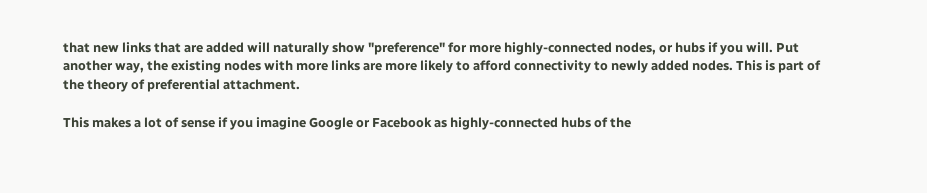that new links that are added will naturally show "preference" for more highly-connected nodes, or hubs if you will. Put another way, the existing nodes with more links are more likely to afford connectivity to newly added nodes. This is part of the theory of preferential attachment.

This makes a lot of sense if you imagine Google or Facebook as highly-connected hubs of the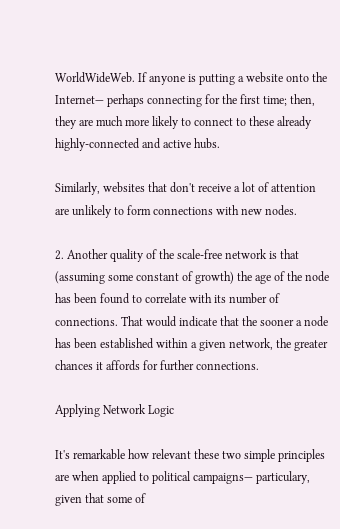WorldWideWeb. If anyone is putting a website onto the Internet— perhaps connecting for the first time; then, they are much more likely to connect to these already highly-connected and active hubs.

Similarly, websites that don't receive a lot of attention are unlikely to form connections with new nodes.

2. Another quality of the scale-free network is that (assuming some constant of growth) the age of the node has been found to correlate with its number of connections. That would indicate that the sooner a node has been established within a given network, the greater chances it affords for further connections.

Applying Network Logic

It's remarkable how relevant these two simple principles are when applied to political campaigns— particulary, given that some of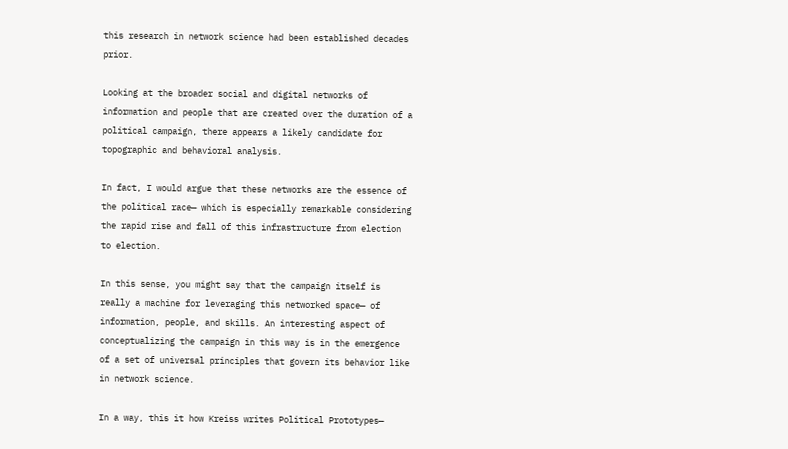this research in network science had been established decades prior.

Looking at the broader social and digital networks of information and people that are created over the duration of a political campaign, there appears a likely candidate for topographic and behavioral analysis.

In fact, I would argue that these networks are the essence of the political race— which is especially remarkable considering the rapid rise and fall of this infrastructure from election to election.

In this sense, you might say that the campaign itself is really a machine for leveraging this networked space— of information, people, and skills. An interesting aspect of conceptualizing the campaign in this way is in the emergence of a set of universal principles that govern its behavior like in network science.

In a way, this it how Kreiss writes Political Prototypes—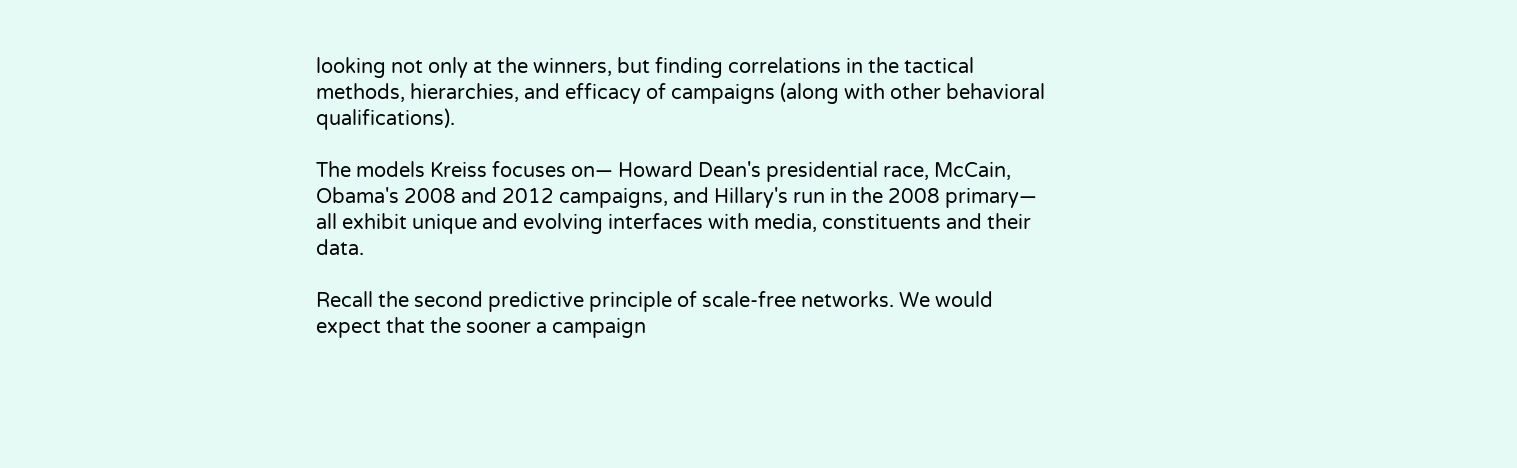looking not only at the winners, but finding correlations in the tactical methods, hierarchies, and efficacy of campaigns (along with other behavioral qualifications).

The models Kreiss focuses on— Howard Dean's presidential race, McCain, Obama's 2008 and 2012 campaigns, and Hillary's run in the 2008 primary— all exhibit unique and evolving interfaces with media, constituents and their data.

Recall the second predictive principle of scale-free networks. We would expect that the sooner a campaign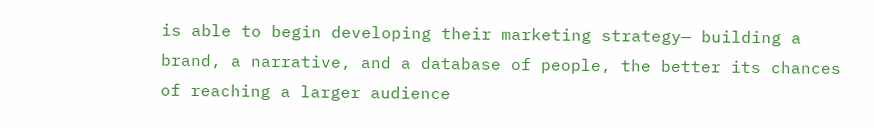is able to begin developing their marketing strategy— building a brand, a narrative, and a database of people, the better its chances of reaching a larger audience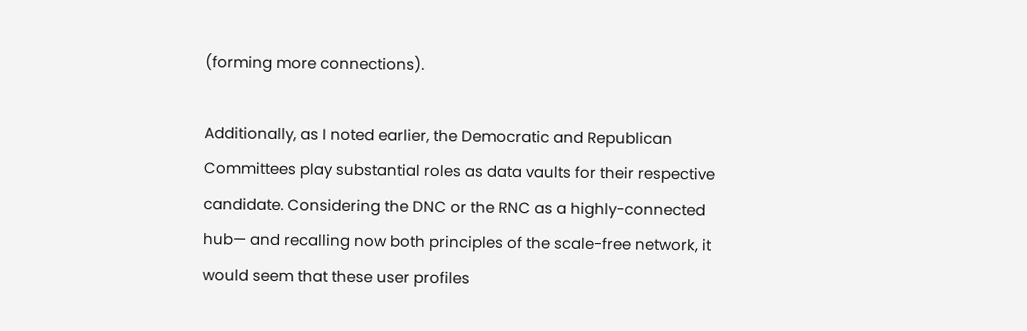(forming more connections).

Additionally, as I noted earlier, the Democratic and Republican Committees play substantial roles as data vaults for their respective candidate. Considering the DNC or the RNC as a highly-connected hub— and recalling now both principles of the scale-free network, it would seem that these user profiles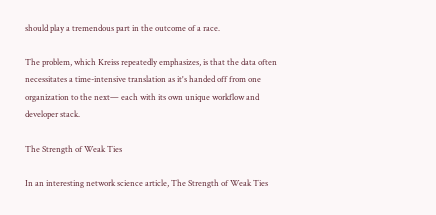should play a tremendous part in the outcome of a race.

The problem, which Kreiss repeatedly emphasizes, is that the data often necessitates a time-intensive translation as it's handed off from one organization to the next— each with its own unique workflow and developer stack.

The Strength of Weak Ties

In an interesting network science article, The Strength of Weak Ties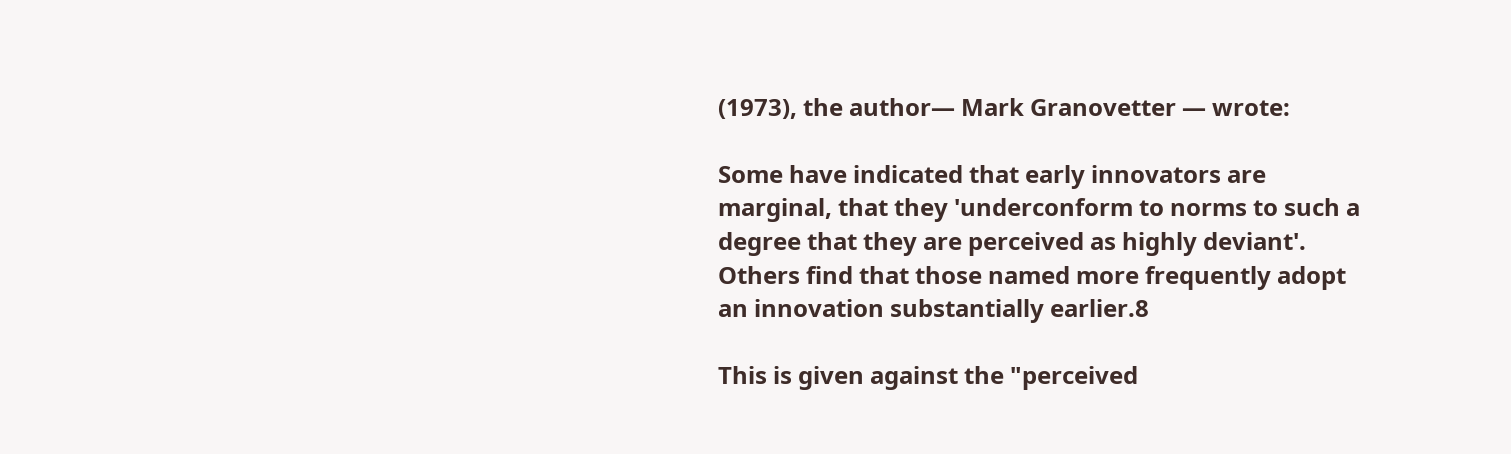(1973), the author— Mark Granovetter — wrote:

Some have indicated that early innovators are marginal, that they 'underconform to norms to such a degree that they are perceived as highly deviant'. Others find that those named more frequently adopt an innovation substantially earlier.8

This is given against the "perceived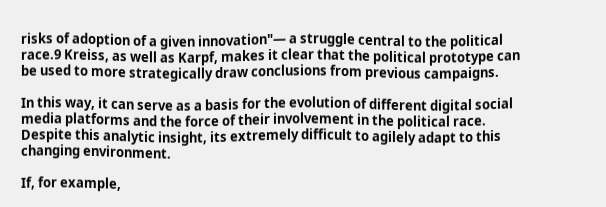risks of adoption of a given innovation"— a struggle central to the political race.9 Kreiss, as well as Karpf, makes it clear that the political prototype can be used to more strategically draw conclusions from previous campaigns.

In this way, it can serve as a basis for the evolution of different digital social media platforms and the force of their involvement in the political race. Despite this analytic insight, its extremely difficult to agilely adapt to this changing environment.

If, for example,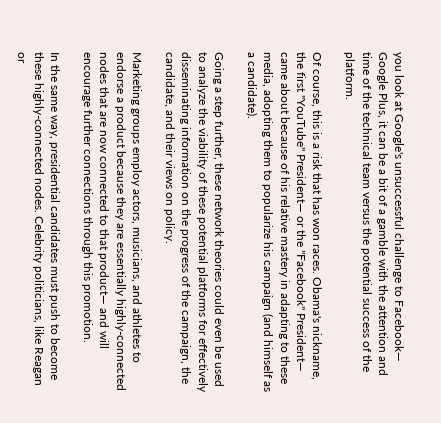you look at Google's unsuccessful challenge to Facebook— Google Plus, it can be a bit of a gamble with the attention and time of the technical team versus the potential success of the platform.

Of course, this is a risk that has won races. Obama's nickname, the first "YouTube" President— or the "Facebook" President— came about because of his relative mastery in adapting to these media, adopting them to popularize his campaign (and himself as a candidate).

Going a step further, these network theories could even be used to analyze the viability of these potential platforms for effectively disseminating information on the progress of the campaign, the candidate, and their views on policy.

Marketing groups employ actors, musicians, and athletes to endorse a product because they are essentially highly-connected nodes that are now connected to that product— and will encourage further connections through this promotion.

In the same way, presidential candidates must push to become these highly-connected nodes. Celebrity politicians, like Reagan or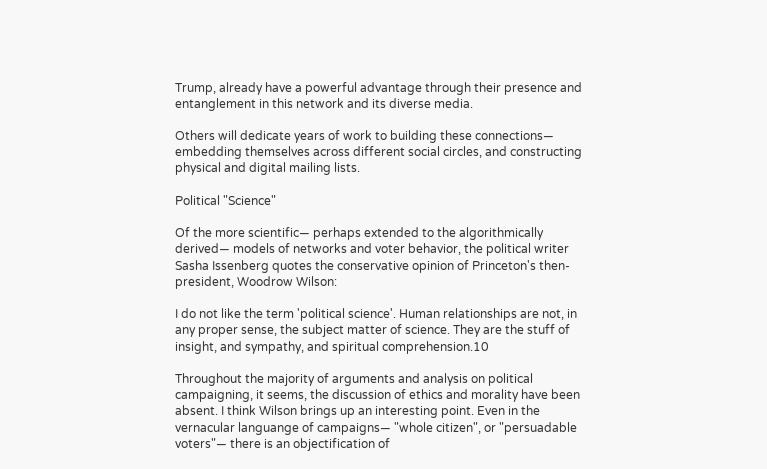Trump, already have a powerful advantage through their presence and entanglement in this network and its diverse media.

Others will dedicate years of work to building these connections— embedding themselves across different social circles, and constructing physical and digital mailing lists.

Political "Science"

Of the more scientific— perhaps extended to the algorithmically derived— models of networks and voter behavior, the political writer Sasha Issenberg quotes the conservative opinion of Princeton's then-president, Woodrow Wilson:

I do not like the term 'political science'. Human relationships are not, in any proper sense, the subject matter of science. They are the stuff of insight, and sympathy, and spiritual comprehension.10

Throughout the majority of arguments and analysis on political campaigning, it seems, the discussion of ethics and morality have been absent. I think Wilson brings up an interesting point. Even in the vernacular languange of campaigns— "whole citizen", or "persuadable voters"— there is an objectification of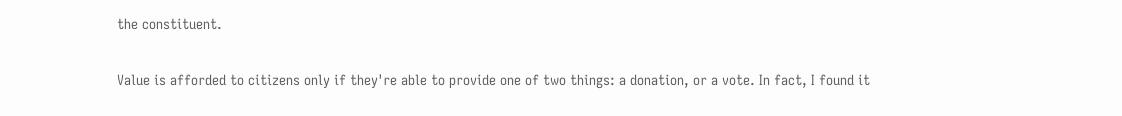the constituent.

Value is afforded to citizens only if they're able to provide one of two things: a donation, or a vote. In fact, I found it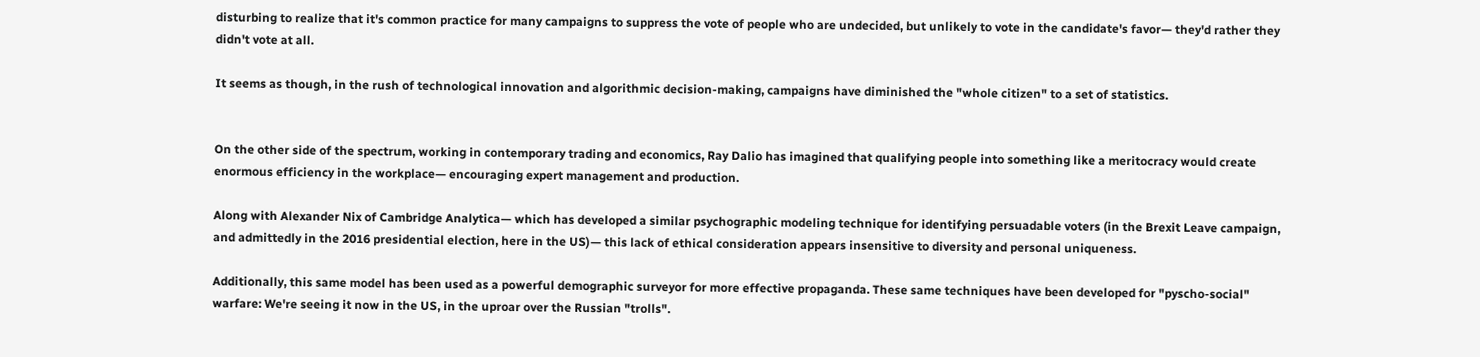disturbing to realize that it's common practice for many campaigns to suppress the vote of people who are undecided, but unlikely to vote in the candidate's favor— they'd rather they didn't vote at all.

It seems as though, in the rush of technological innovation and algorithmic decision-making, campaigns have diminished the "whole citizen" to a set of statistics.


On the other side of the spectrum, working in contemporary trading and economics, Ray Dalio has imagined that qualifying people into something like a meritocracy would create enormous efficiency in the workplace— encouraging expert management and production.

Along with Alexander Nix of Cambridge Analytica— which has developed a similar psychographic modeling technique for identifying persuadable voters (in the Brexit Leave campaign, and admittedly in the 2016 presidential election, here in the US)— this lack of ethical consideration appears insensitive to diversity and personal uniqueness.

Additionally, this same model has been used as a powerful demographic surveyor for more effective propaganda. These same techniques have been developed for "pyscho-social" warfare: We're seeing it now in the US, in the uproar over the Russian "trolls".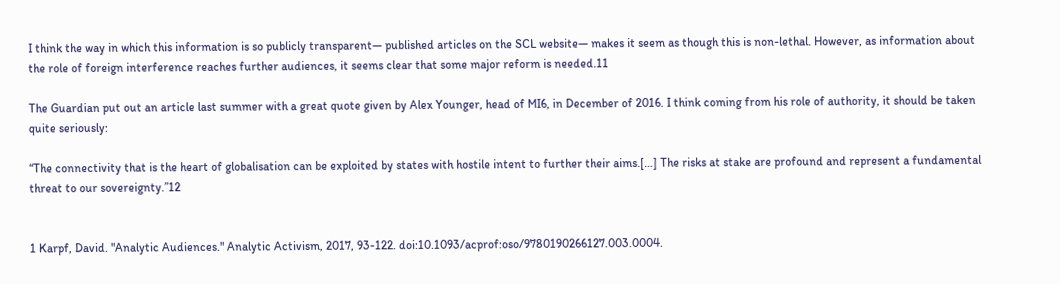I think the way in which this information is so publicly transparent— published articles on the SCL website— makes it seem as though this is non-lethal. However, as information about the role of foreign interference reaches further audiences, it seems clear that some major reform is needed.11

The Guardian put out an article last summer with a great quote given by Alex Younger, head of MI6, in December of 2016. I think coming from his role of authority, it should be taken quite seriously:

“The connectivity that is the heart of globalisation can be exploited by states with hostile intent to further their aims.[…] The risks at stake are profound and represent a fundamental threat to our sovereignty.”12


1 Karpf, David. "Analytic Audiences." Analytic Activism, 2017, 93-122. doi:10.1093/acprof:oso/9780190266127.003.0004.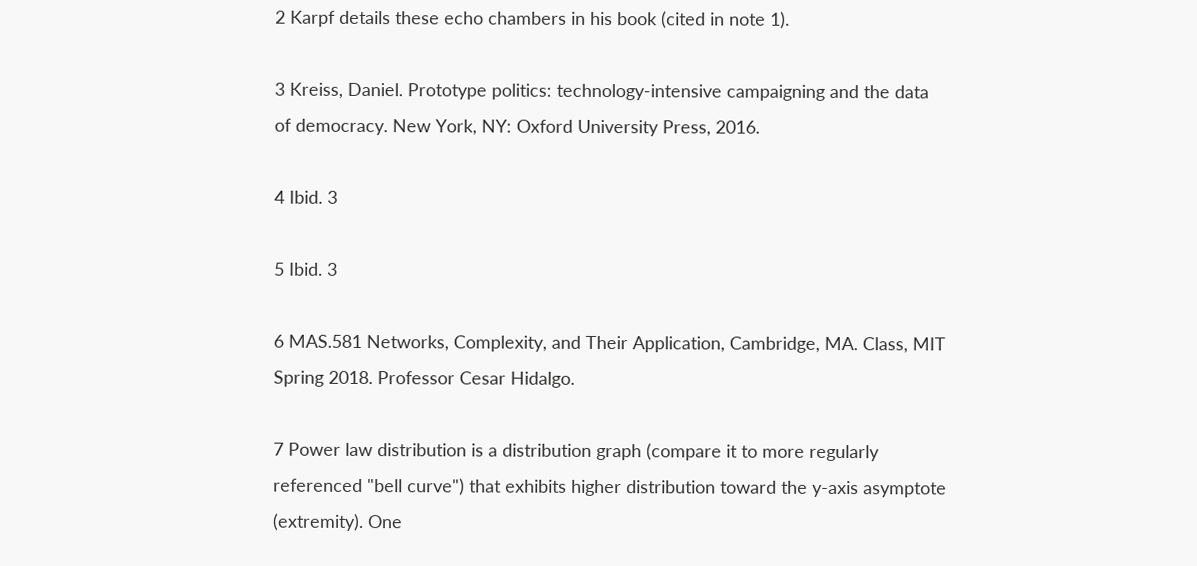2 Karpf details these echo chambers in his book (cited in note 1).

3 Kreiss, Daniel. Prototype politics: technology-intensive campaigning and the data of democracy. New York, NY: Oxford University Press, 2016.

4 Ibid. 3

5 Ibid. 3

6 MAS.581 Networks, Complexity, and Their Application, Cambridge, MA. Class, MIT Spring 2018. Professor Cesar Hidalgo.

7 Power law distribution is a distribution graph (compare it to more regularly referenced "bell curve") that exhibits higher distribution toward the y-axis asymptote (extremity). One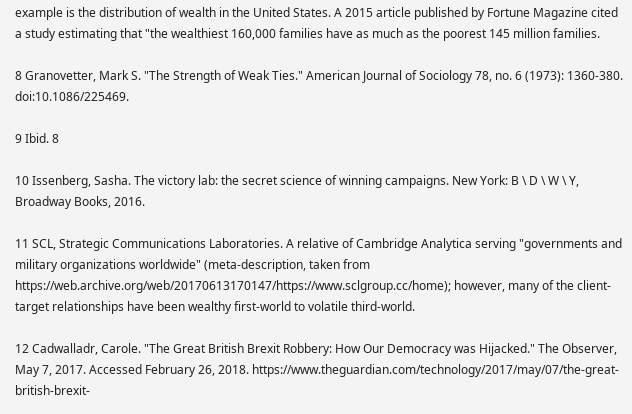example is the distribution of wealth in the United States. A 2015 article published by Fortune Magazine cited a study estimating that "the wealthiest 160,000 families have as much as the poorest 145 million families.

8 Granovetter, Mark S. "The Strength of Weak Ties." American Journal of Sociology 78, no. 6 (1973): 1360-380. doi:10.1086/225469.

9 Ibid. 8

10 Issenberg, Sasha. The victory lab: the secret science of winning campaigns. New York: B \ D \ W \ Y, Broadway Books, 2016.

11 SCL, Strategic Communications Laboratories. A relative of Cambridge Analytica serving "governments and military organizations worldwide" (meta-description, taken from https://web.archive.org/web/20170613170147/https://www.sclgroup.cc/home); however, many of the client-target relationships have been wealthy first-world to volatile third-world.

12 Cadwalladr, Carole. "The Great British Brexit Robbery: How Our Democracy was Hijacked." The Observer, May 7, 2017. Accessed February 26, 2018. https://www.theguardian.com/technology/2017/may/07/the-great-british-brexit-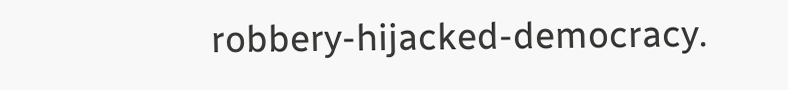robbery-hijacked-democracy.